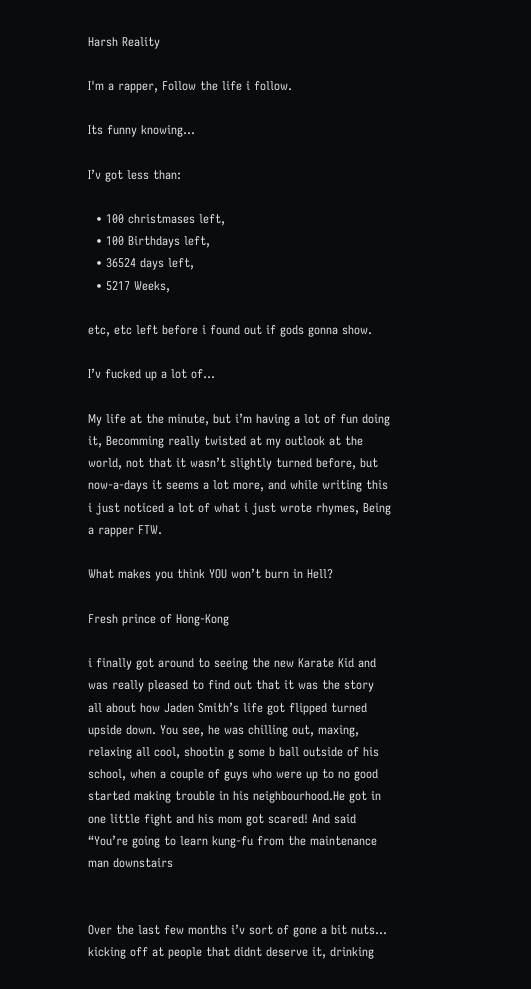Harsh Reality

I'm a rapper, Follow the life i follow.

Its funny knowing…

I’v got less than:

  • 100 christmases left,
  • 100 Birthdays left,
  • 36524 days left,
  • 5217 Weeks,

etc, etc left before i found out if gods gonna show.

I’v fucked up a lot of…

My life at the minute, but i’m having a lot of fun doing it, Becomming really twisted at my outlook at the world, not that it wasn’t slightly turned before, but now-a-days it seems a lot more, and while writing this i just noticed a lot of what i just wrote rhymes, Being a rapper FTW.

What makes you think YOU won’t burn in Hell?

Fresh prince of Hong-Kong

i finally got around to seeing the new Karate Kid and was really pleased to find out that it was the story all about how Jaden Smith’s life got flipped turned upside down. You see, he was chilling out, maxing, relaxing all cool, shootin g some b ball outside of his school, when a couple of guys who were up to no good started making trouble in his neighbourhood.He got in one little fight and his mom got scared! And said “You’re going to learn kung-fu from the maintenance man downstairs


Over the last few months i’v sort of gone a bit nuts… kicking off at people that didnt deserve it, drinking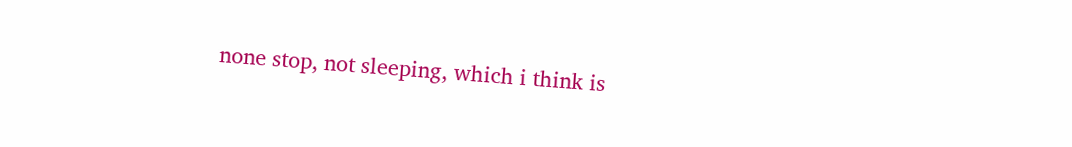none stop, not sleeping, which i think is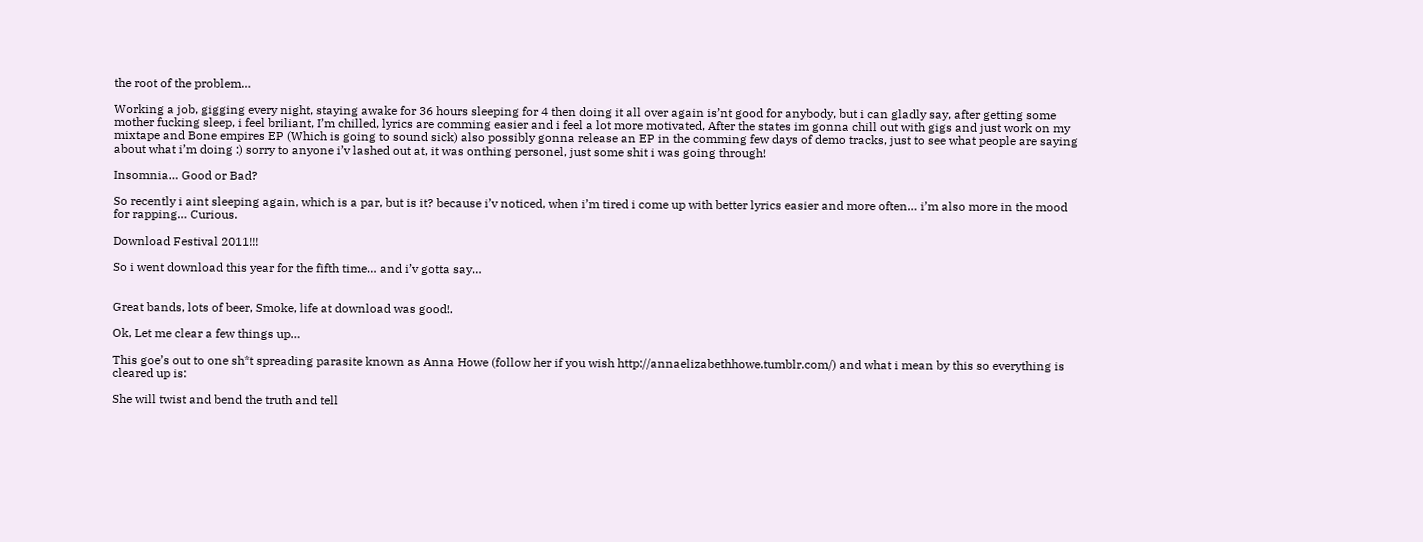the root of the problem…

Working a job, gigging every night, staying awake for 36 hours sleeping for 4 then doing it all over again is’nt good for anybody, but i can gladly say, after getting some mother fucking sleep, i feel briliant, I’m chilled, lyrics are comming easier and i feel a lot more motivated, After the states im gonna chill out with gigs and just work on my mixtape and Bone empires EP (Which is going to sound sick) also possibly gonna release an EP in the comming few days of demo tracks, just to see what people are saying about what i’m doing :) sorry to anyone i’v lashed out at, it was onthing personel, just some shit i was going through!

Insomnia… Good or Bad?

So recently i aint sleeping again, which is a par, but is it? because i’v noticed, when i’m tired i come up with better lyrics easier and more often… i’m also more in the mood for rapping… Curious.

Download Festival 2011!!!

So i went download this year for the fifth time… and i’v gotta say…


Great bands, lots of beer, Smoke, life at download was good!.

Ok, Let me clear a few things up…

This goe’s out to one sh*t spreading parasite known as Anna Howe (follow her if you wish http://annaelizabethhowe.tumblr.com/) and what i mean by this so everything is cleared up is:

She will twist and bend the truth and tell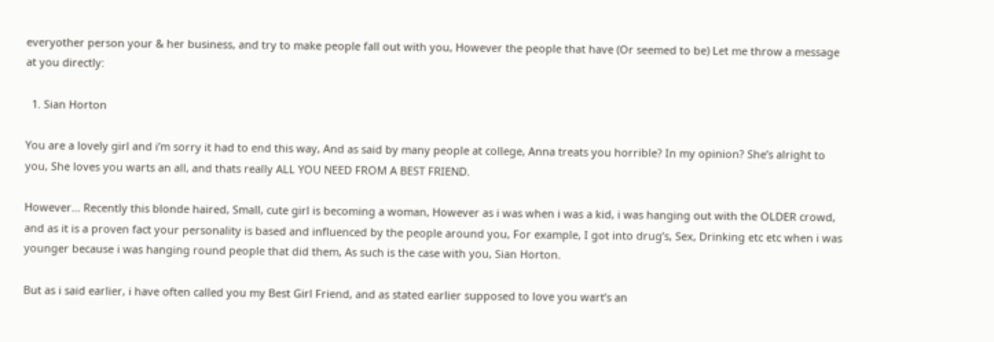everyother person your & her business, and try to make people fall out with you, However the people that have (Or seemed to be) Let me throw a message at you directly:

  1. Sian Horton

You are a lovely girl and i’m sorry it had to end this way, And as said by many people at college, Anna treats you horrible? In my opinion? She’s alright to you, She loves you warts an all, and thats really ALL YOU NEED FROM A BEST FRIEND.

However… Recently this blonde haired, Small, cute girl is becoming a woman, However as i was when i was a kid, i was hanging out with the OLDER crowd, and as it is a proven fact your personality is based and influenced by the people around you, For example, I got into drug’s, Sex, Drinking etc etc when i was younger because i was hanging round people that did them, As such is the case with you, Sian Horton.

But as i said earlier, i have often called you my Best Girl Friend, and as stated earlier supposed to love you wart’s an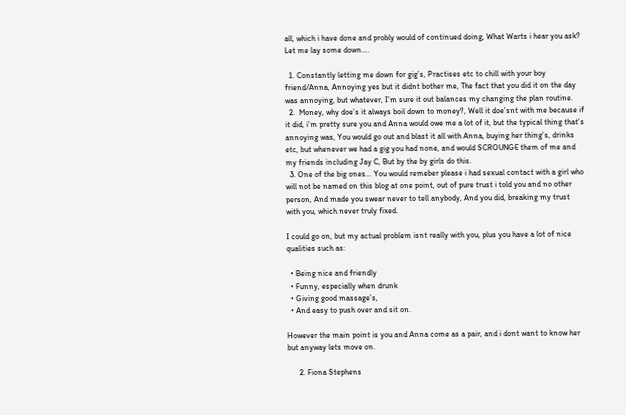all, which i have done and probly would of continued doing, What Warts i hear you ask? Let me lay some down….

  1. Constantly letting me down for gig’s, Practises etc to chill with your boy friend/Anna, Annoying yes but it didnt bother me, The fact that you did it on the day was annoying, but whatever, I’m sure it out balances my changing the plan routine.
  2.  Money, why doe’s it always boil down to money?, Well it doe’snt with me because if it did, i’m pretty sure you and Anna would owe me a lot of it, but the typical thing that’s annoying was, You would go out and blast it all with Anna, buying her thing’s, drinks etc, but whenever we had a gig you had none, and would SCROUNGE them of me and my friends including Jay C, But by the by girls do this.
  3. One of the big ones… You would remeber please i had sexual contact with a girl who will not be named on this blog at one point, out of pure trust i told you and no other person, And made you swear never to tell anybody, And you did, breaking my trust with you, which never truly fixed.

I could go on, but my actual problem isnt really with you, plus you have a lot of nice qualities such as:

  • Being nice and friendly
  • Funny, especially when drunk
  • Giving good massage’s,
  • And easy to push over and sit on.

However the main point is you and Anna come as a pair, and i dont want to know her but anyway lets move on.

      2. Fiona Stephens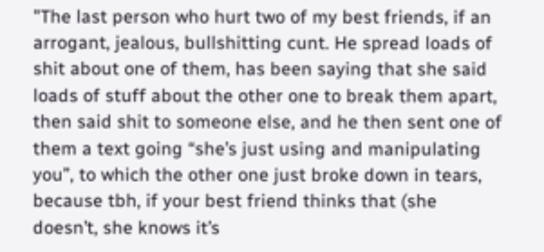"The last person who hurt two of my best friends, if an arrogant, jealous, bullshitting cunt. He spread loads of shit about one of them, has been saying that she said loads of stuff about the other one to break them apart, then said shit to someone else, and he then sent one of them a text going “she’s just using and manipulating you”, to which the other one just broke down in tears, because tbh, if your best friend thinks that (she doesn’t, she knows it’s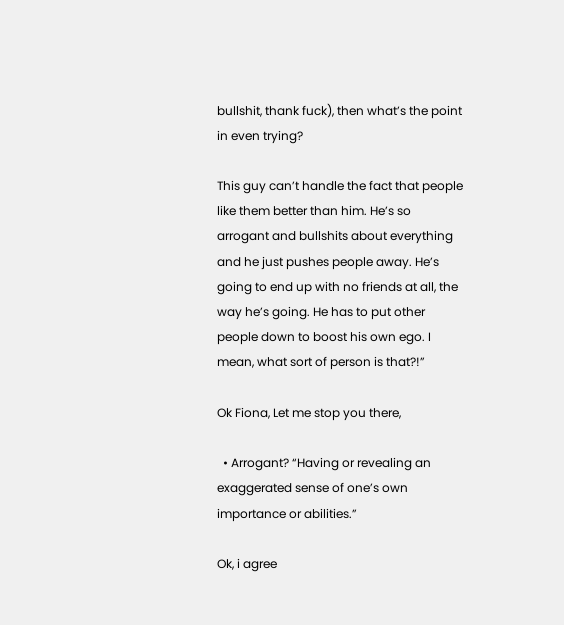bullshit, thank fuck), then what’s the point in even trying?

This guy can’t handle the fact that people like them better than him. He’s so arrogant and bullshits about everything and he just pushes people away. He’s going to end up with no friends at all, the way he’s going. He has to put other people down to boost his own ego. I mean, what sort of person is that?!”

Ok Fiona, Let me stop you there,

  • Arrogant? “Having or revealing an exaggerated sense of one’s own importance or abilities.”

Ok, i agree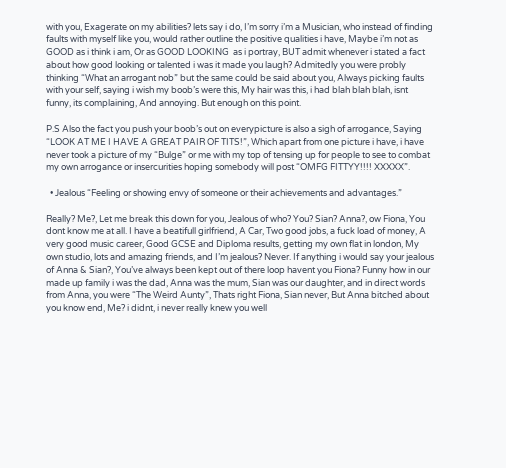with you, Exagerate on my abilities? lets say i do, I’m sorry i’m a Musician, who instead of finding faults with myself like you, would rather outline the positive qualities i have, Maybe i’m not as GOOD as i think i am, Or as GOOD LOOKING  as i portray, BUT admit whenever i stated a fact about how good looking or talented i was it made you laugh? Admitedly you were probly thinking “What an arrogant nob” but the same could be said about you, Always picking faults with your self, saying i wish my boob’s were this, My hair was this, i had blah blah blah, isnt funny, its complaining, And annoying. But enough on this point.

P.S Also the fact you push your boob’s out on everypicture is also a sigh of arrogance, Saying “LOOK AT ME I HAVE A GREAT PAIR OF TITS!”, Which apart from one picture i have, i have never took a picture of my “Bulge” or me with my top of tensing up for people to see to combat my own arrogance or insercurities hoping somebody will post “OMFG FITTYY!!!! XXXXX”.

  • Jealous “Feeling or showing envy of someone or their achievements and advantages.”

Really? Me?, Let me break this down for you, Jealous of who? You? Sian? Anna?, ow Fiona, You dont know me at all. I have a beatifull girlfriend, A Car, Two good jobs, a fuck load of money, A very good music career, Good GCSE and Diploma results, getting my own flat in london, My own studio, lots and amazing friends, and I’m jealous? Never. If anything i would say your jealous of Anna & Sian?, You’ve always been kept out of there loop havent you Fiona? Funny how in our made up family i was the dad, Anna was the mum, Sian was our daughter, and in direct words from Anna, you were “The Weird Aunty”, Thats right Fiona, Sian never, But Anna bitched about you know end, Me? i didnt, i never really knew you well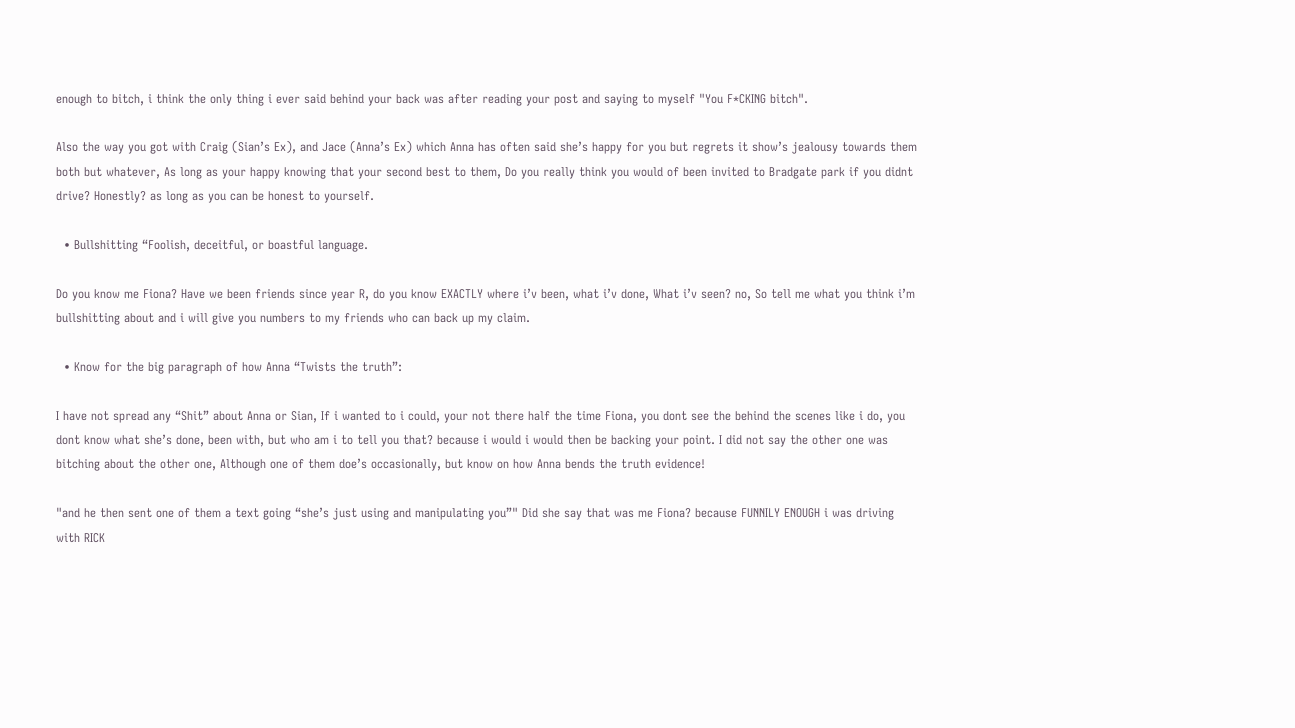enough to bitch, i think the only thing i ever said behind your back was after reading your post and saying to myself "You F*CKING bitch".

Also the way you got with Craig (Sian’s Ex), and Jace (Anna’s Ex) which Anna has often said she’s happy for you but regrets it show’s jealousy towards them both but whatever, As long as your happy knowing that your second best to them, Do you really think you would of been invited to Bradgate park if you didnt drive? Honestly? as long as you can be honest to yourself.

  • Bullshitting “Foolish, deceitful, or boastful language.

Do you know me Fiona? Have we been friends since year R, do you know EXACTLY where i’v been, what i’v done, What i’v seen? no, So tell me what you think i’m bullshitting about and i will give you numbers to my friends who can back up my claim.

  • Know for the big paragraph of how Anna “Twists the truth”:

I have not spread any “Shit” about Anna or Sian, If i wanted to i could, your not there half the time Fiona, you dont see the behind the scenes like i do, you dont know what she’s done, been with, but who am i to tell you that? because i would i would then be backing your point. I did not say the other one was bitching about the other one, Although one of them doe’s occasionally, but know on how Anna bends the truth evidence!

"and he then sent one of them a text going “she’s just using and manipulating you”" Did she say that was me Fiona? because FUNNILY ENOUGH i was driving with RICK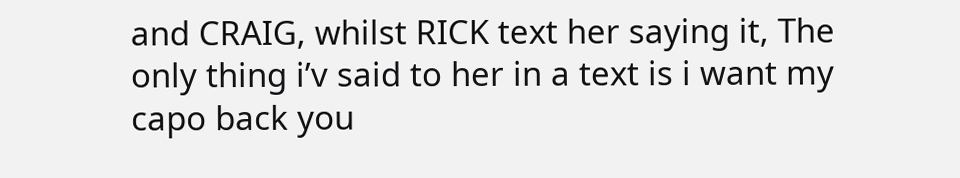and CRAIG, whilst RICK text her saying it, The only thing i’v said to her in a text is i want my capo back you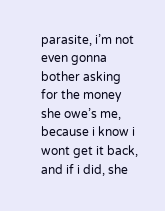parasite, i’m not even gonna bother asking for the money she owe’s me, because i know i wont get it back, and if i did, she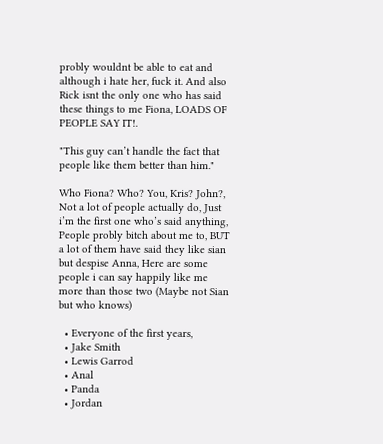probly wouldnt be able to eat and although i hate her, fuck it. And also Rick isnt the only one who has said these things to me Fiona, LOADS OF PEOPLE SAY IT!.

"This guy can’t handle the fact that people like them better than him."

Who Fiona? Who? You, Kris? John?, Not a lot of people actually do, Just i’m the first one who’s said anything, People probly bitch about me to, BUT a lot of them have said they like sian but despise Anna, Here are some people i can say happily like me more than those two (Maybe not Sian but who knows)

  • Everyone of the first years,
  • Jake Smith
  • Lewis Garrod
  • Anal
  • Panda
  • Jordan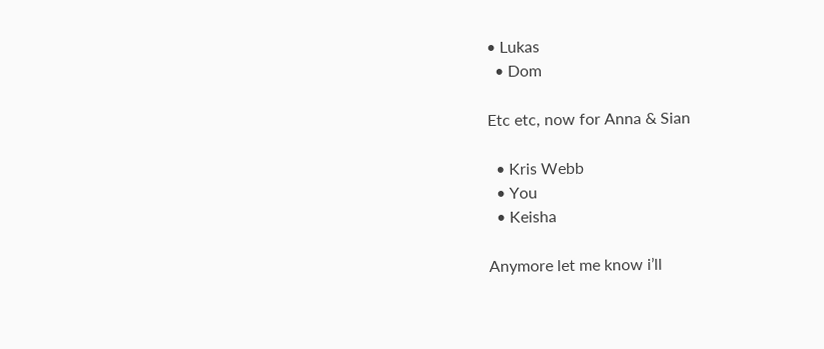• Lukas
  • Dom

Etc etc, now for Anna & Sian

  • Kris Webb
  • You
  • Keisha

Anymore let me know i’ll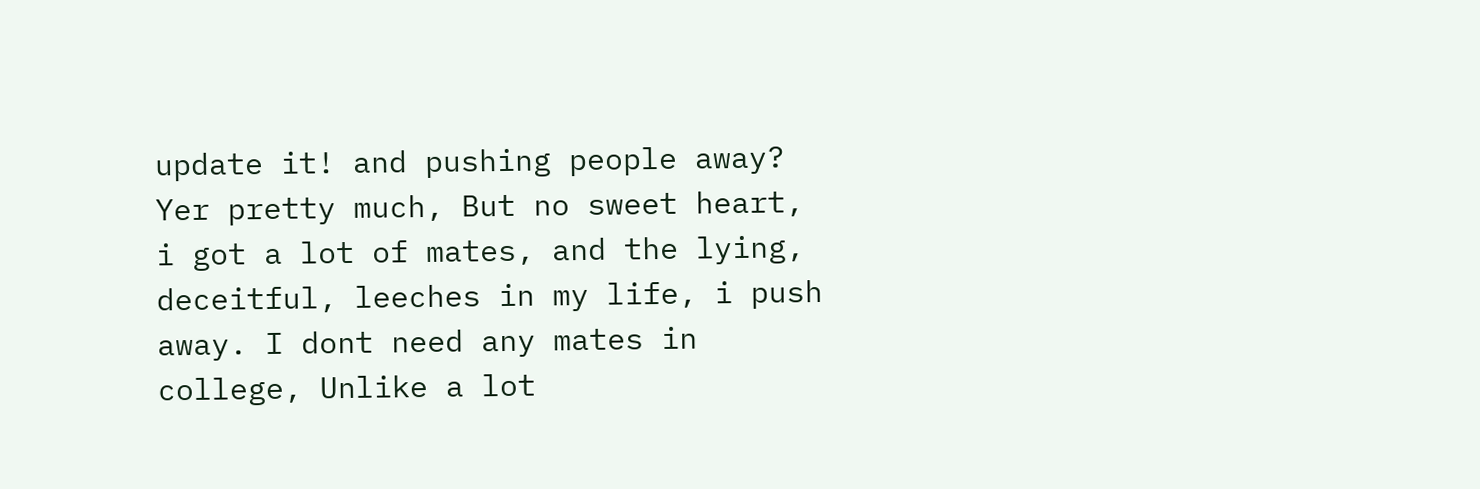update it! and pushing people away? Yer pretty much, But no sweet heart, i got a lot of mates, and the lying, deceitful, leeches in my life, i push away. I dont need any mates in college, Unlike a lot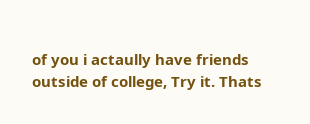of you i actaully have friends outside of college, Try it. Thats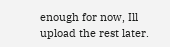enough for now, Ill upload the rest later.